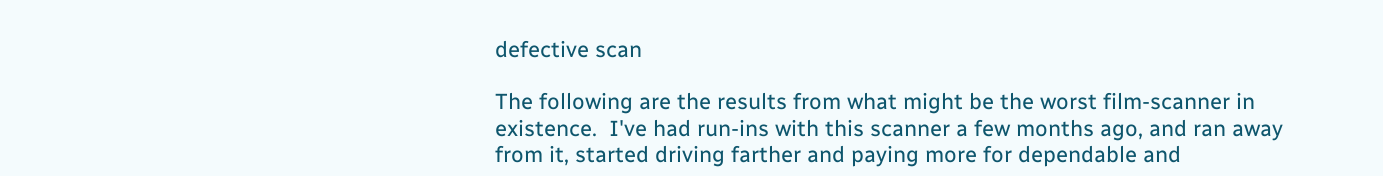defective scan

The following are the results from what might be the worst film-scanner in existence.  I've had run-ins with this scanner a few months ago, and ran away from it, started driving farther and paying more for dependable and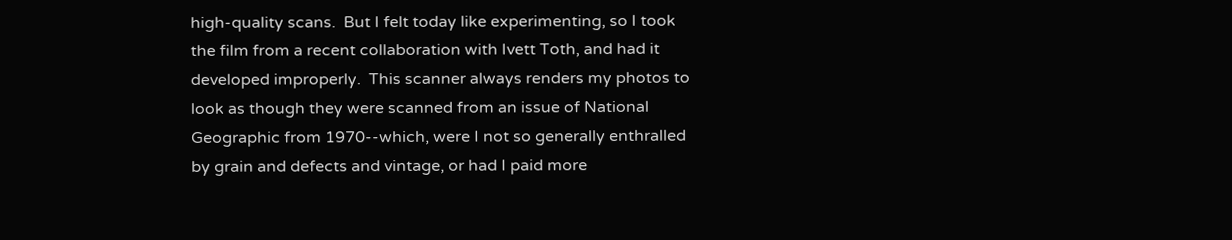high-quality scans.  But I felt today like experimenting, so I took the film from a recent collaboration with Ivett Toth, and had it developed improperly.  This scanner always renders my photos to look as though they were scanned from an issue of National Geographic from 1970--which, were I not so generally enthralled by grain and defects and vintage, or had I paid more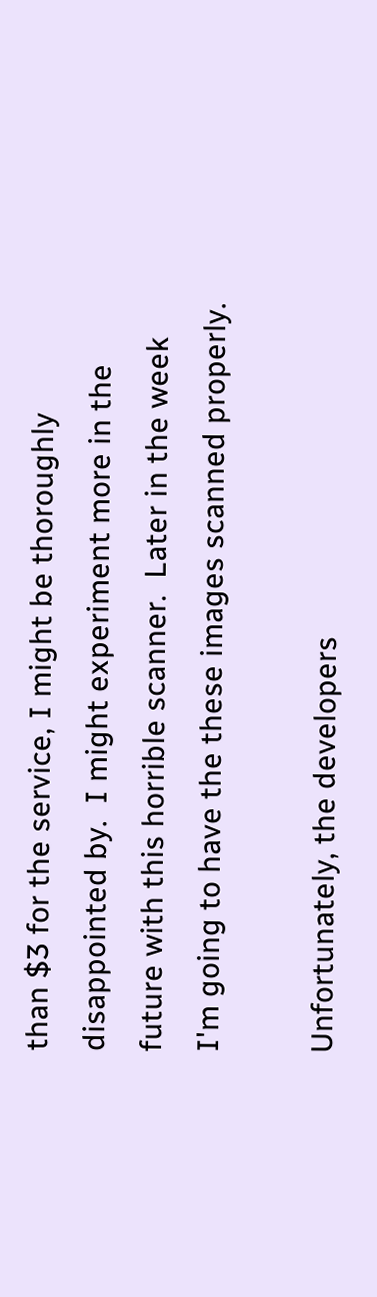than $3 for the service, I might be thoroughly disappointed by.  I might experiment more in the future with this horrible scanner.  Later in the week I'm going to have the these images scanned properly.

Unfortunately, the developers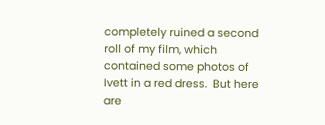completely ruined a second roll of my film, which contained some photos of Ivett in a red dress.  But here are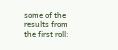some of the results from the first roll: